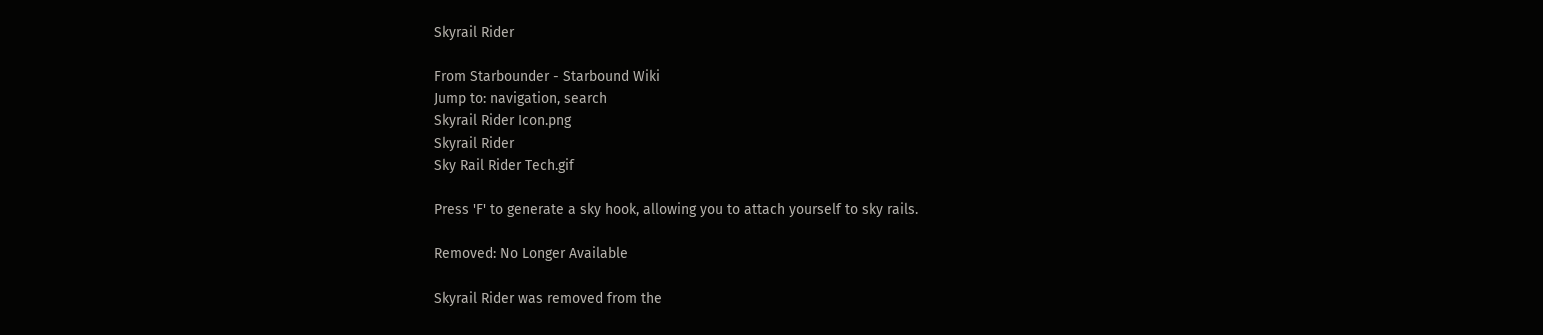Skyrail Rider

From Starbounder - Starbound Wiki
Jump to: navigation, search
Skyrail Rider Icon.png
Skyrail Rider
Sky Rail Rider Tech.gif

Press 'F' to generate a sky hook, allowing you to attach yourself to sky rails.

Removed: No Longer Available

Skyrail Rider was removed from the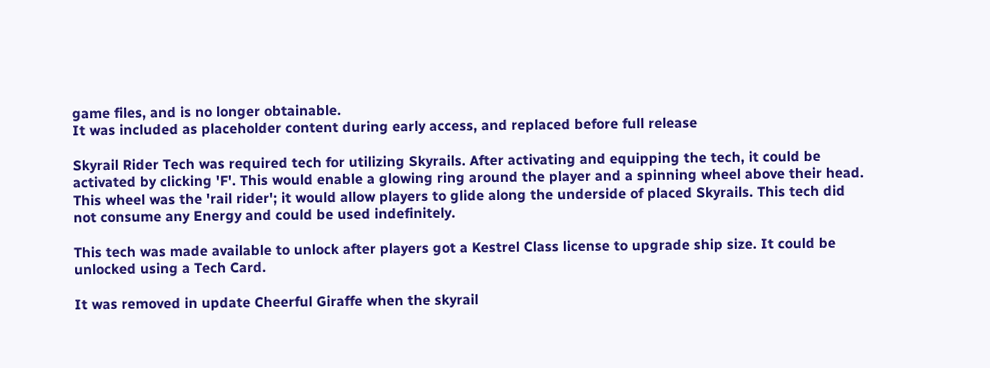game files, and is no longer obtainable.
It was included as placeholder content during early access, and replaced before full release

Skyrail Rider Tech was required tech for utilizing Skyrails. After activating and equipping the tech, it could be activated by clicking 'F'. This would enable a glowing ring around the player and a spinning wheel above their head. This wheel was the 'rail rider'; it would allow players to glide along the underside of placed Skyrails. This tech did not consume any Energy and could be used indefinitely.

This tech was made available to unlock after players got a Kestrel Class license to upgrade ship size. It could be unlocked using a Tech Card.

It was removed in update Cheerful Giraffe when the skyrail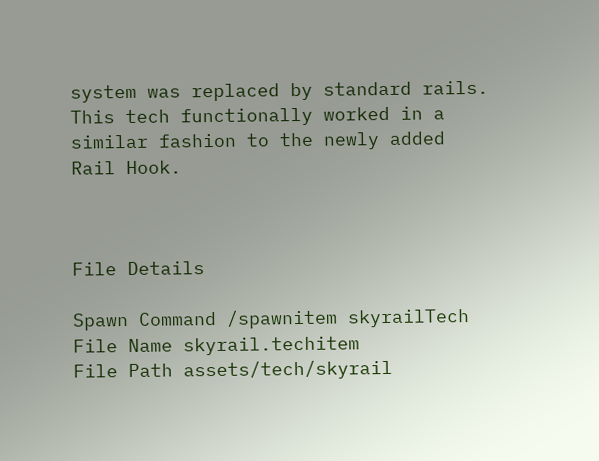system was replaced by standard rails. This tech functionally worked in a similar fashion to the newly added Rail Hook.



File Details

Spawn Command /spawnitem skyrailTech
File Name skyrail.techitem
File Path assets/tech/skyrail